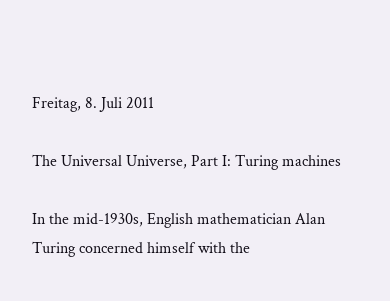Freitag, 8. Juli 2011

The Universal Universe, Part I: Turing machines

In the mid-1930s, English mathematician Alan Turing concerned himself with the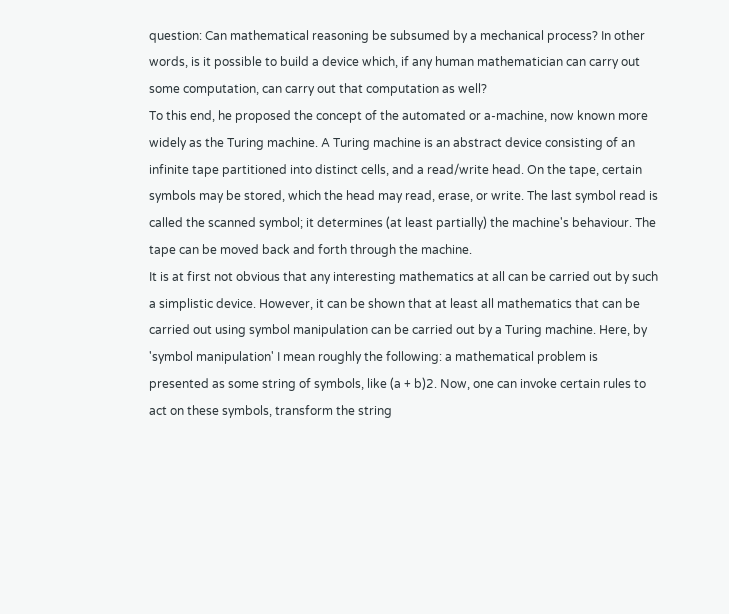question: Can mathematical reasoning be subsumed by a mechanical process? In other words, is it possible to build a device which, if any human mathematician can carry out some computation, can carry out that computation as well?
To this end, he proposed the concept of the automated or a-machine, now known more widely as the Turing machine. A Turing machine is an abstract device consisting of an infinite tape partitioned into distinct cells, and a read/write head. On the tape, certain symbols may be stored, which the head may read, erase, or write. The last symbol read is called the scanned symbol; it determines (at least partially) the machine's behaviour. The tape can be moved back and forth through the machine.
It is at first not obvious that any interesting mathematics at all can be carried out by such a simplistic device. However, it can be shown that at least all mathematics that can be carried out using symbol manipulation can be carried out by a Turing machine. Here, by 'symbol manipulation' I mean roughly the following: a mathematical problem is presented as some string of symbols, like (a + b)2. Now, one can invoke certain rules to act on these symbols, transform the string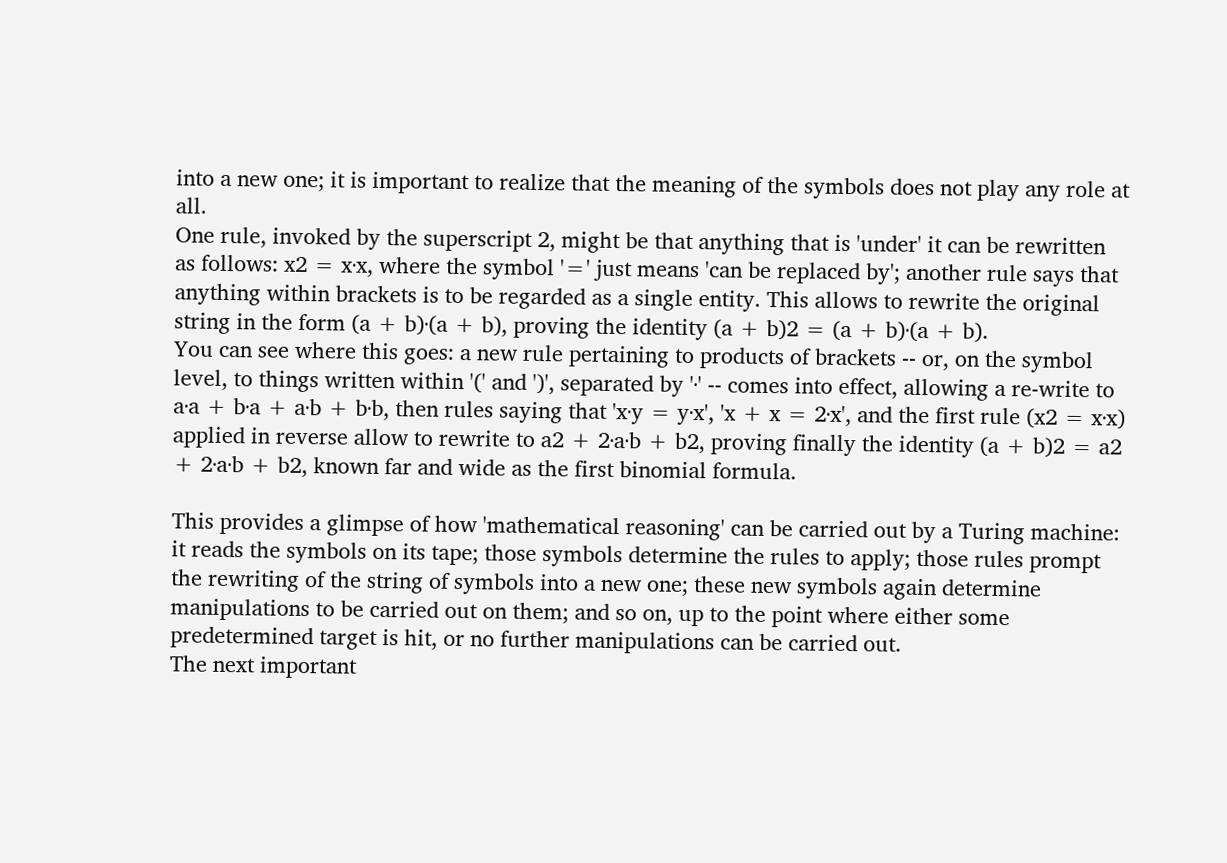into a new one; it is important to realize that the meaning of the symbols does not play any role at all.
One rule, invoked by the superscript 2, might be that anything that is 'under' it can be rewritten as follows: x2 = x·x, where the symbol '=' just means 'can be replaced by'; another rule says that anything within brackets is to be regarded as a single entity. This allows to rewrite the original string in the form (a + b)·(a + b), proving the identity (a + b)2 = (a + b)·(a + b).
You can see where this goes: a new rule pertaining to products of brackets -- or, on the symbol level, to things written within '(' and ')', separated by '·' -- comes into effect, allowing a re-write to a·a + b·a + a·b + b·b, then rules saying that 'x·y = y·x', 'x + x = 2·x', and the first rule (x2 = x·x) applied in reverse allow to rewrite to a2 + 2·a·b + b2, proving finally the identity (a + b)2 = a2 + 2·a·b + b2, known far and wide as the first binomial formula.

This provides a glimpse of how 'mathematical reasoning' can be carried out by a Turing machine: it reads the symbols on its tape; those symbols determine the rules to apply; those rules prompt the rewriting of the string of symbols into a new one; these new symbols again determine manipulations to be carried out on them; and so on, up to the point where either some predetermined target is hit, or no further manipulations can be carried out.
The next important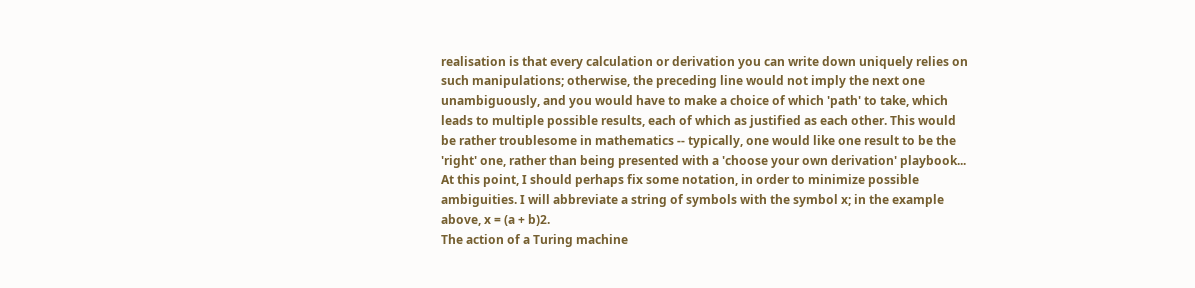realisation is that every calculation or derivation you can write down uniquely relies on such manipulations; otherwise, the preceding line would not imply the next one unambiguously, and you would have to make a choice of which 'path' to take, which leads to multiple possible results, each of which as justified as each other. This would be rather troublesome in mathematics -- typically, one would like one result to be the 'right' one, rather than being presented with a 'choose your own derivation' playbook...
At this point, I should perhaps fix some notation, in order to minimize possible ambiguities. I will abbreviate a string of symbols with the symbol x; in the example above, x = (a + b)2.
The action of a Turing machine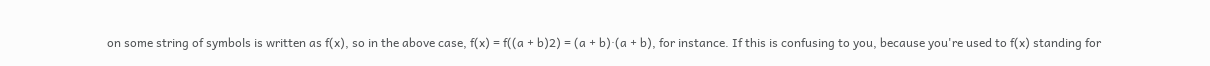on some string of symbols is written as f(x), so in the above case, f(x) = f((a + b)2) = (a + b)·(a + b), for instance. If this is confusing to you, because you're used to f(x) standing for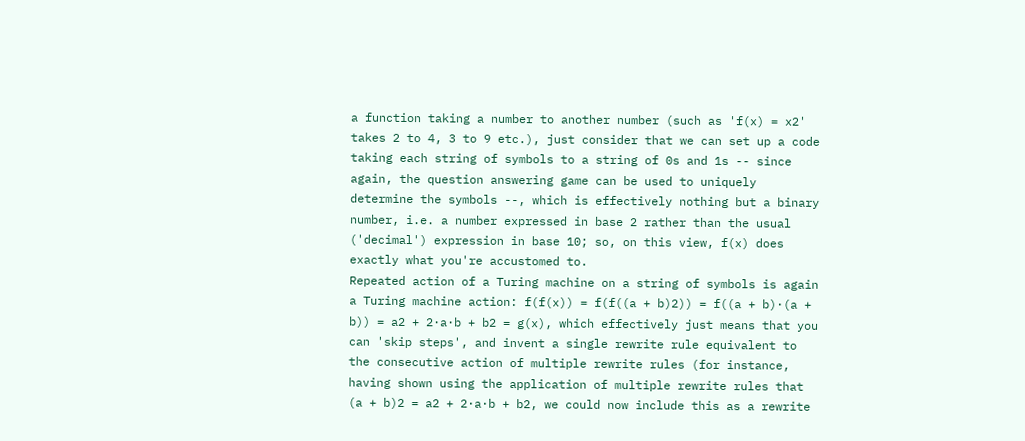a function taking a number to another number (such as 'f(x) = x2' takes 2 to 4, 3 to 9 etc.), just consider that we can set up a code taking each string of symbols to a string of 0s and 1s -- since again, the question answering game can be used to uniquely determine the symbols --, which is effectively nothing but a binary number, i.e. a number expressed in base 2 rather than the usual ('decimal') expression in base 10; so, on this view, f(x) does exactly what you're accustomed to.
Repeated action of a Turing machine on a string of symbols is again a Turing machine action: f(f(x)) = f(f((a + b)2)) = f((a + b)·(a + b)) = a2 + 2·a·b + b2 = g(x), which effectively just means that you can 'skip steps', and invent a single rewrite rule equivalent to the consecutive action of multiple rewrite rules (for instance, having shown using the application of multiple rewrite rules that (a + b)2 = a2 + 2·a·b + b2, we could now include this as a rewrite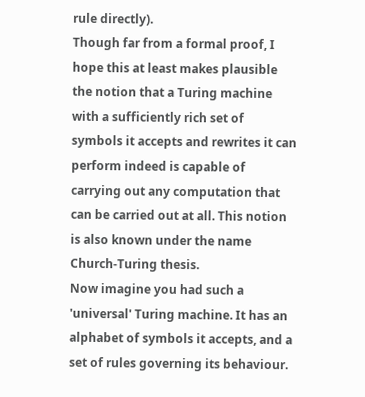rule directly).
Though far from a formal proof, I hope this at least makes plausible the notion that a Turing machine with a sufficiently rich set of symbols it accepts and rewrites it can perform indeed is capable of carrying out any computation that can be carried out at all. This notion is also known under the name Church-Turing thesis.
Now imagine you had such a 'universal' Turing machine. It has an alphabet of symbols it accepts, and a set of rules governing its behaviour.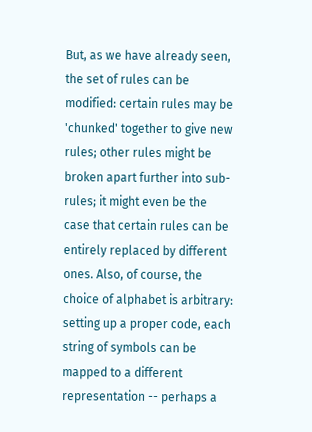But, as we have already seen, the set of rules can be modified: certain rules may be 'chunked' together to give new rules; other rules might be broken apart further into sub-rules; it might even be the case that certain rules can be entirely replaced by different ones. Also, of course, the choice of alphabet is arbitrary: setting up a proper code, each string of symbols can be mapped to a different representation -- perhaps a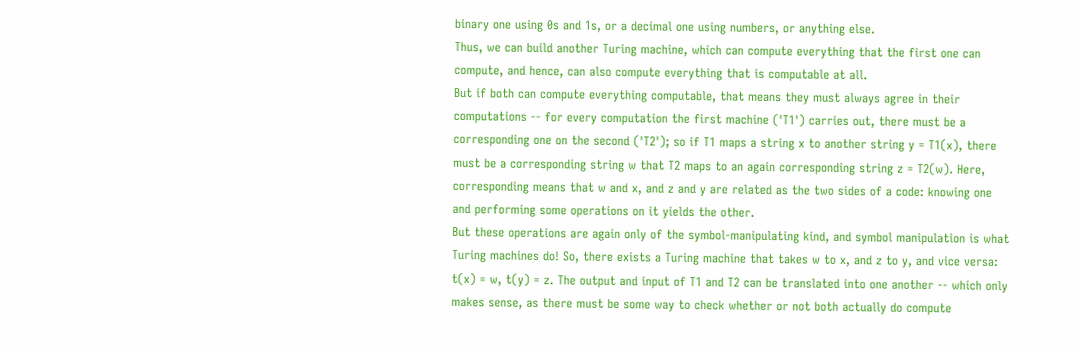binary one using 0s and 1s, or a decimal one using numbers, or anything else.
Thus, we can build another Turing machine, which can compute everything that the first one can compute, and hence, can also compute everything that is computable at all.
But if both can compute everything computable, that means they must always agree in their computations -- for every computation the first machine ('T1') carries out, there must be a corresponding one on the second ('T2'); so if T1 maps a string x to another string y = T1(x), there must be a corresponding string w that T2 maps to an again corresponding string z = T2(w). Here, corresponding means that w and x, and z and y are related as the two sides of a code: knowing one and performing some operations on it yields the other.
But these operations are again only of the symbol-manipulating kind, and symbol manipulation is what Turing machines do! So, there exists a Turing machine that takes w to x, and z to y, and vice versa: t(x) = w, t(y) = z. The output and input of T1 and T2 can be translated into one another -- which only makes sense, as there must be some way to check whether or not both actually do compute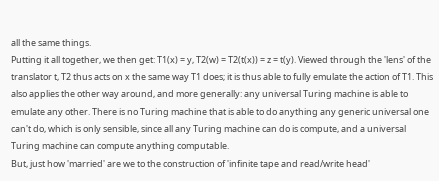all the same things.
Putting it all together, we then get: T1(x) = y, T2(w) = T2(t(x)) = z = t(y). Viewed through the 'lens' of the translator t, T2 thus acts on x the same way T1 does; it is thus able to fully emulate the action of T1. This also applies the other way around, and more generally: any universal Turing machine is able to emulate any other. There is no Turing machine that is able to do anything any generic universal one can't do, which is only sensible, since all any Turing machine can do is compute, and a universal Turing machine can compute anything computable.
But, just how 'married' are we to the construction of 'infinite tape and read/write head'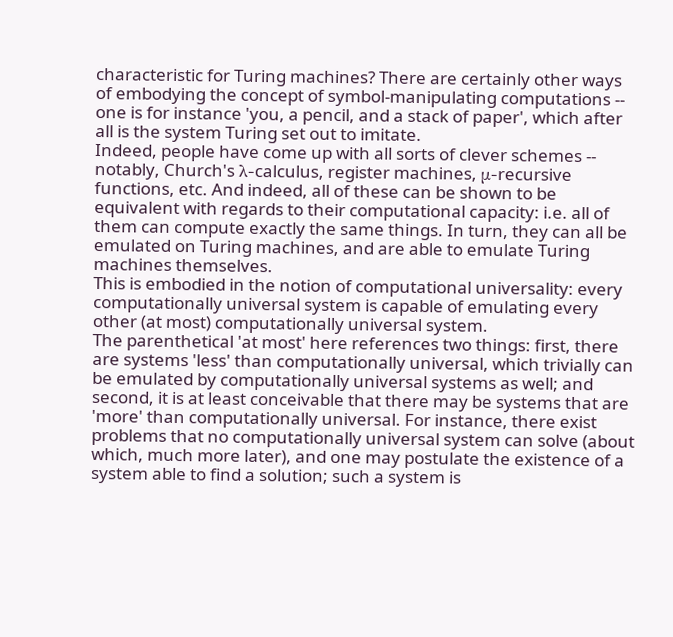characteristic for Turing machines? There are certainly other ways of embodying the concept of symbol-manipulating computations -- one is for instance 'you, a pencil, and a stack of paper', which after all is the system Turing set out to imitate.
Indeed, people have come up with all sorts of clever schemes -- notably, Church's λ-calculus, register machines, μ-recursive functions, etc. And indeed, all of these can be shown to be equivalent with regards to their computational capacity: i.e. all of them can compute exactly the same things. In turn, they can all be emulated on Turing machines, and are able to emulate Turing machines themselves.
This is embodied in the notion of computational universality: every computationally universal system is capable of emulating every other (at most) computationally universal system.
The parenthetical 'at most' here references two things: first, there are systems 'less' than computationally universal, which trivially can be emulated by computationally universal systems as well; and second, it is at least conceivable that there may be systems that are 'more' than computationally universal. For instance, there exist problems that no computationally universal system can solve (about which, much more later), and one may postulate the existence of a system able to find a solution; such a system is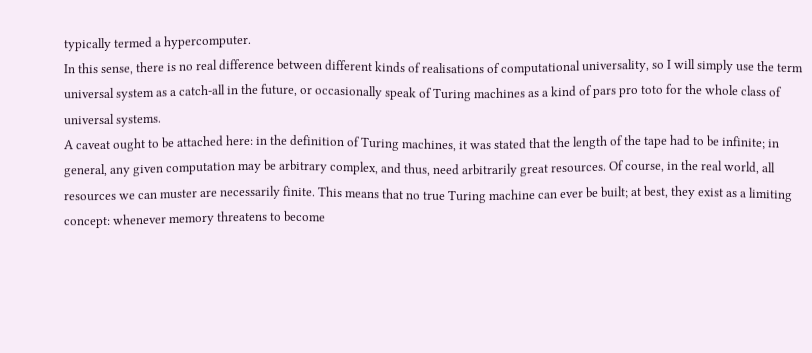typically termed a hypercomputer.
In this sense, there is no real difference between different kinds of realisations of computational universality, so I will simply use the term universal system as a catch-all in the future, or occasionally speak of Turing machines as a kind of pars pro toto for the whole class of universal systems.
A caveat ought to be attached here: in the definition of Turing machines, it was stated that the length of the tape had to be infinite; in general, any given computation may be arbitrary complex, and thus, need arbitrarily great resources. Of course, in the real world, all resources we can muster are necessarily finite. This means that no true Turing machine can ever be built; at best, they exist as a limiting concept: whenever memory threatens to become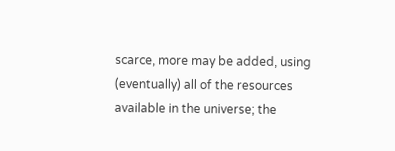scarce, more may be added, using (eventually) all of the resources available in the universe; the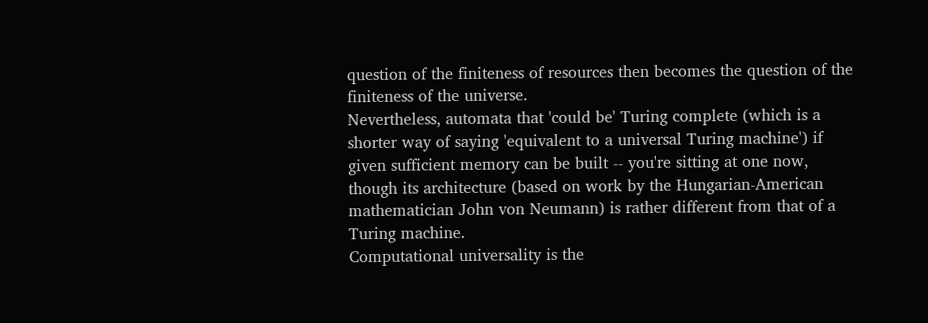question of the finiteness of resources then becomes the question of the finiteness of the universe.
Nevertheless, automata that 'could be' Turing complete (which is a shorter way of saying 'equivalent to a universal Turing machine') if given sufficient memory can be built -- you're sitting at one now, though its architecture (based on work by the Hungarian-American mathematician John von Neumann) is rather different from that of a Turing machine.
Computational universality is the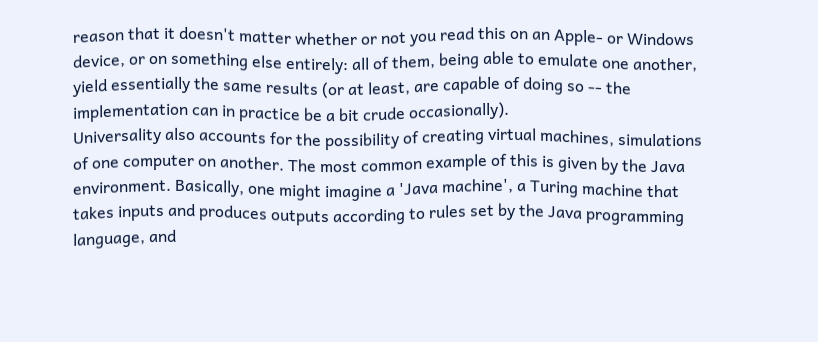reason that it doesn't matter whether or not you read this on an Apple- or Windows device, or on something else entirely: all of them, being able to emulate one another, yield essentially the same results (or at least, are capable of doing so -- the implementation can in practice be a bit crude occasionally).
Universality also accounts for the possibility of creating virtual machines, simulations of one computer on another. The most common example of this is given by the Java environment. Basically, one might imagine a 'Java machine', a Turing machine that takes inputs and produces outputs according to rules set by the Java programming language, and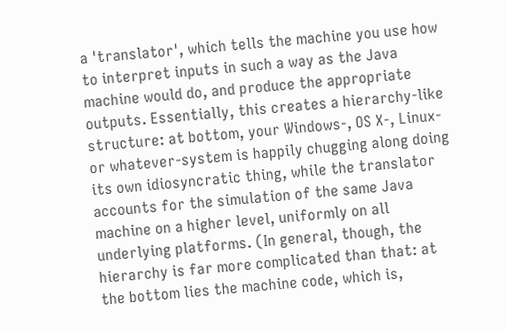a 'translator', which tells the machine you use how to interpret inputs in such a way as the Java machine would do, and produce the appropriate outputs. Essentially, this creates a hierarchy-like structure: at bottom, your Windows-, OS X-, Linux- or whatever-system is happily chugging along doing its own idiosyncratic thing, while the translator accounts for the simulation of the same Java machine on a higher level, uniformly on all underlying platforms. (In general, though, the hierarchy is far more complicated than that: at the bottom lies the machine code, which is,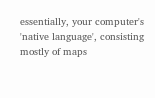essentially, your computer's 'native language', consisting mostly of maps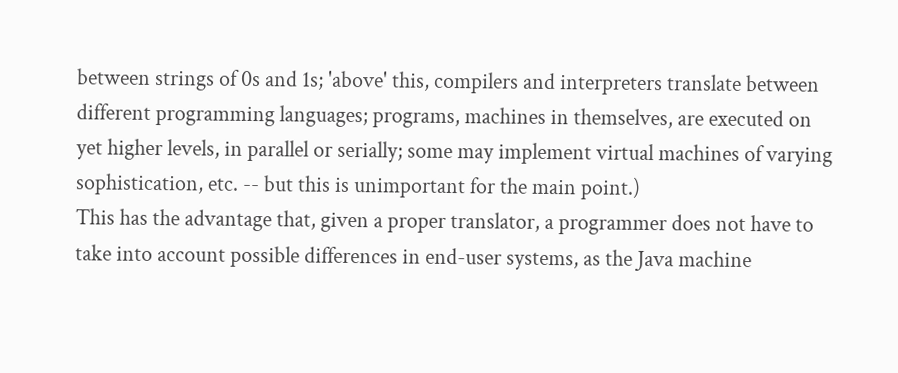between strings of 0s and 1s; 'above' this, compilers and interpreters translate between different programming languages; programs, machines in themselves, are executed on yet higher levels, in parallel or serially; some may implement virtual machines of varying sophistication, etc. -- but this is unimportant for the main point.)
This has the advantage that, given a proper translator, a programmer does not have to take into account possible differences in end-user systems, as the Java machine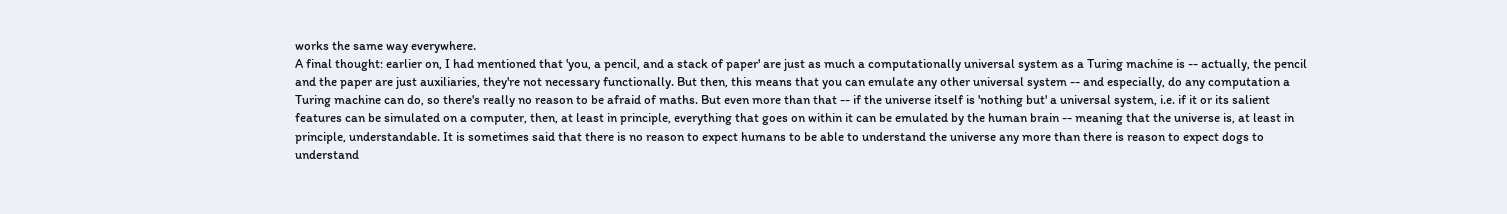works the same way everywhere.
A final thought: earlier on, I had mentioned that 'you, a pencil, and a stack of paper' are just as much a computationally universal system as a Turing machine is -- actually, the pencil and the paper are just auxiliaries, they're not necessary functionally. But then, this means that you can emulate any other universal system -- and especially, do any computation a Turing machine can do, so there's really no reason to be afraid of maths. But even more than that -- if the universe itself is 'nothing but' a universal system, i.e. if it or its salient features can be simulated on a computer, then, at least in principle, everything that goes on within it can be emulated by the human brain -- meaning that the universe is, at least in principle, understandable. It is sometimes said that there is no reason to expect humans to be able to understand the universe any more than there is reason to expect dogs to understand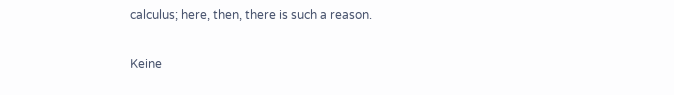calculus; here, then, there is such a reason.

Keine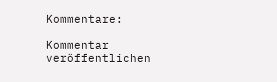Kommentare:

Kommentar veröffentlichen